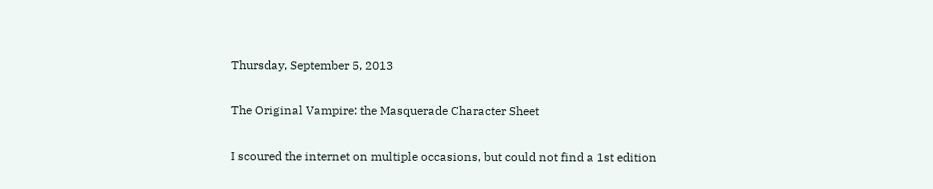Thursday, September 5, 2013

The Original Vampire: the Masquerade Character Sheet

I scoured the internet on multiple occasions, but could not find a 1st edition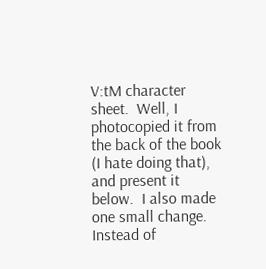V:tM character sheet.  Well, I photocopied it from the back of the book (I hate doing that), and present it below.  I also made one small change.  Instead of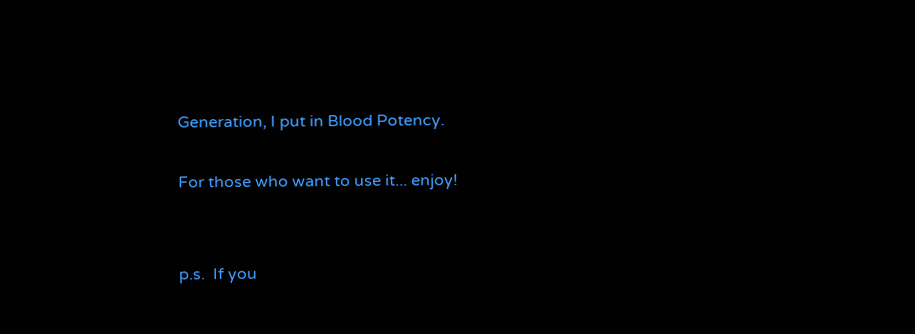Generation, I put in Blood Potency.

For those who want to use it... enjoy!


p.s.  If you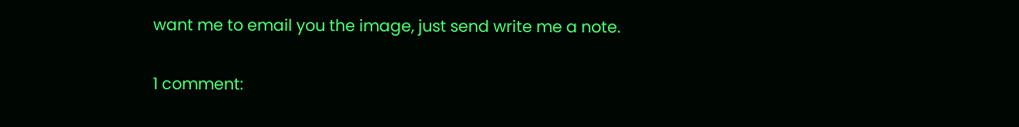want me to email you the image, just send write me a note.

1 comment: